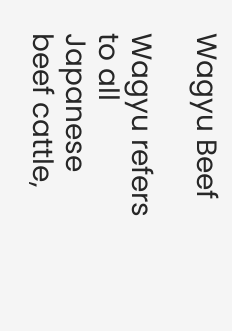Wagyu Beef

Wagyu refers to all Japanese beef cattle,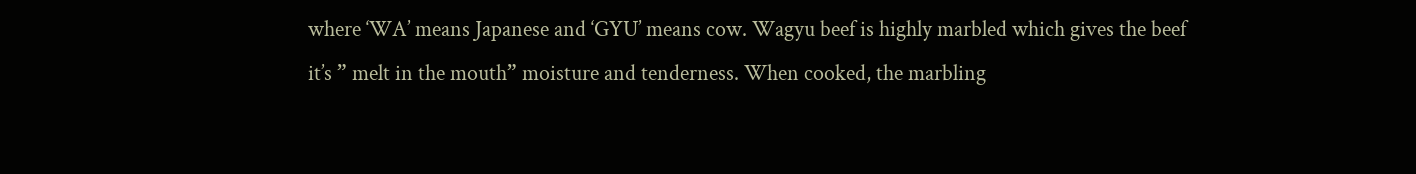where ‘WA’ means Japanese and ‘GYU’ means cow. Wagyu beef is highly marbled which gives the beef it’s ” melt in the mouth” moisture and tenderness. When cooked, the marbling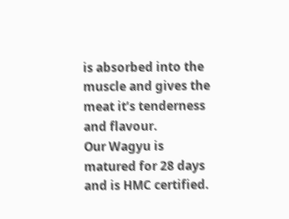is absorbed into the muscle and gives the meat it’s tenderness and flavour.
Our Wagyu is matured for 28 days and is HMC certified.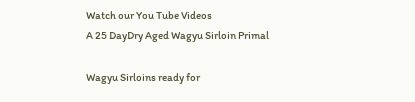Watch our You Tube Videos
A 25 DayDry Aged Wagyu Sirloin Primal

Wagyu Sirloins ready for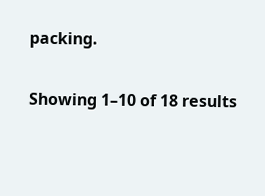packing.

Showing 1–10 of 18 results